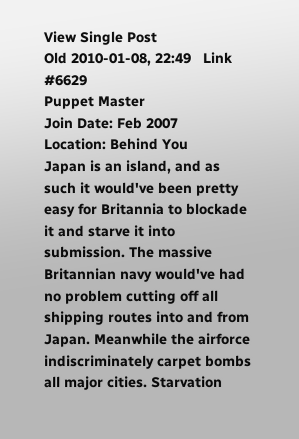View Single Post
Old 2010-01-08, 22:49   Link #6629
Puppet Master
Join Date: Feb 2007
Location: Behind You
Japan is an island, and as such it would've been pretty easy for Britannia to blockade it and starve it into submission. The massive Britannian navy would've had no problem cutting off all shipping routes into and from Japan. Meanwhile the airforce indiscriminately carpet bombs all major cities. Starvation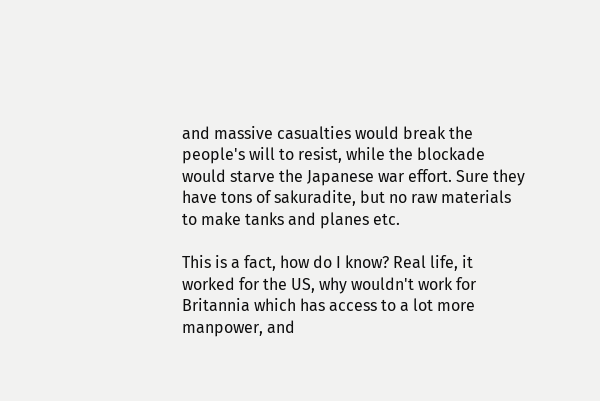and massive casualties would break the people's will to resist, while the blockade would starve the Japanese war effort. Sure they have tons of sakuradite, but no raw materials to make tanks and planes etc.

This is a fact, how do I know? Real life, it worked for the US, why wouldn't work for Britannia which has access to a lot more manpower, and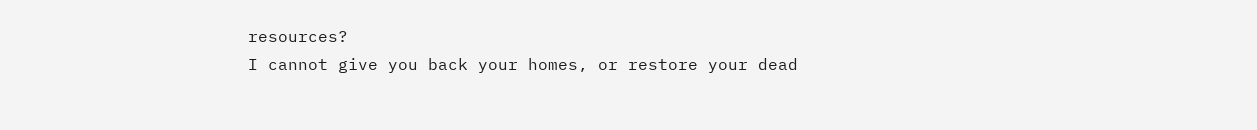resources?
I cannot give you back your homes, or restore your dead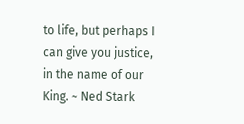to life, but perhaps I can give you justice, in the name of our King. ~ Ned Stark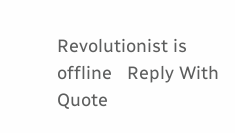Revolutionist is offline   Reply With Quote